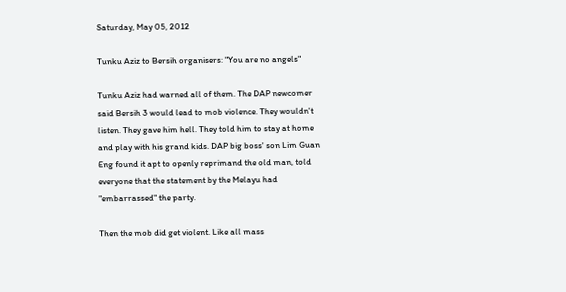Saturday, May 05, 2012

Tunku Aziz to Bersih organisers: "You are no angels"

Tunku Aziz had warned all of them. The DAP newcomer said Bersih 3 would lead to mob violence. They wouldn't listen. They gave him hell. They told him to stay at home and play with his grand kids. DAP big boss' son Lim Guan Eng found it apt to openly reprimand the old man, told everyone that the statement by the Melayu had "embarrassed" the party.

Then the mob did get violent. Like all mass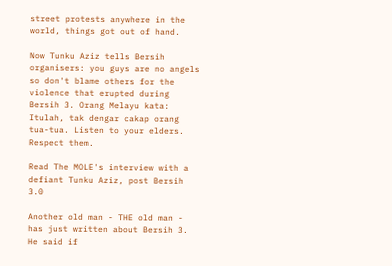street protests anywhere in the world, things got out of hand.

Now Tunku Aziz tells Bersih organisers: you guys are no angels so don't blame others for the violence that erupted during Bersih 3. Orang Melayu kata: Itulah, tak dengar cakap orang tua-tua. Listen to your elders. Respect them.

Read The MOLE's interview with a defiant Tunku Aziz, post Bersih 3.0

Another old man - THE old man - has just written about Bersih 3. He said if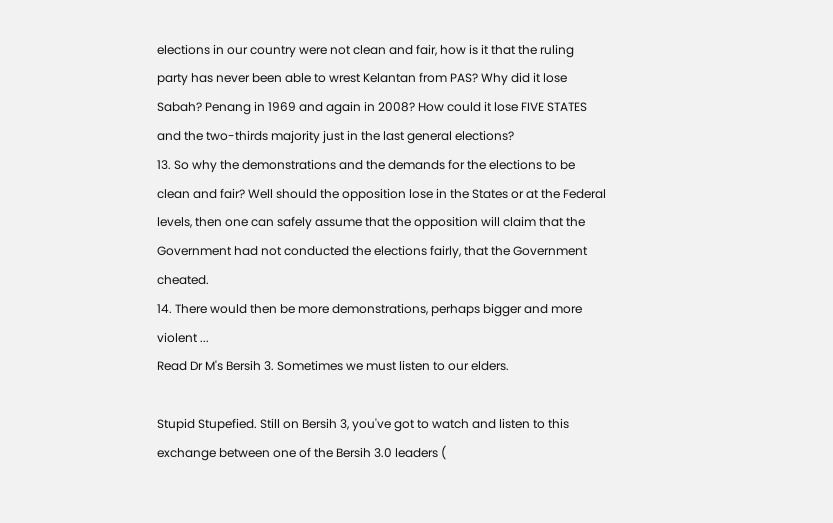elections in our country were not clean and fair, how is it that the ruling party has never been able to wrest Kelantan from PAS? Why did it lose Sabah? Penang in 1969 and again in 2008? How could it lose FIVE STATES and the two-thirds majority just in the last general elections?
13. So why the demonstrations and the demands for the elections to be clean and fair? Well should the opposition lose in the States or at the Federal levels, then one can safely assume that the opposition will claim that the Government had not conducted the elections fairly, that the Government cheated.
14. There would then be more demonstrations, perhaps bigger and more violent ...
Read Dr M's Bersih 3. Sometimes we must listen to our elders.

Stupid Stupefied. Still on Bersih 3, you've got to watch and listen to this exchange between one of the Bersih 3.0 leaders (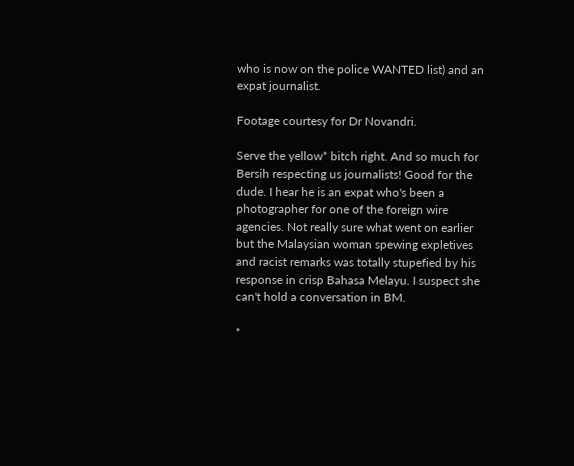who is now on the police WANTED list) and an expat journalist.

Footage courtesy for Dr Novandri.

Serve the yellow* bitch right. And so much for Bersih respecting us journalists! Good for the dude. I hear he is an expat who's been a photographer for one of the foreign wire agencies. Not really sure what went on earlier but the Malaysian woman spewing expletives and racist remarks was totally stupefied by his response in crisp Bahasa Melayu. I suspect she can't hold a conversation in BM.

*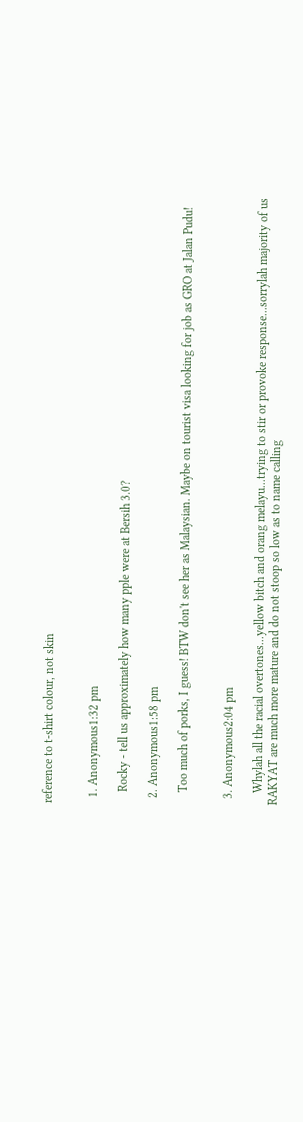reference to t-shirt colour, not skin


  1. Anonymous1:32 pm

    Rocky - tell us approximately how many pple were at Bersih 3.0?

  2. Anonymous1:58 pm

    Too much of porks, I guess! BTW don't see her as Malaysian. Maybe on tourist visa looking for job as GRO at Jalan Pudu!


  3. Anonymous2:04 pm

    Whylah all the racial overtones...yellow bitch and orang melayu...trying to stir or provoke response...sorrylah majority of us RAKYAT are much more mature and do not stoop so low as to name calling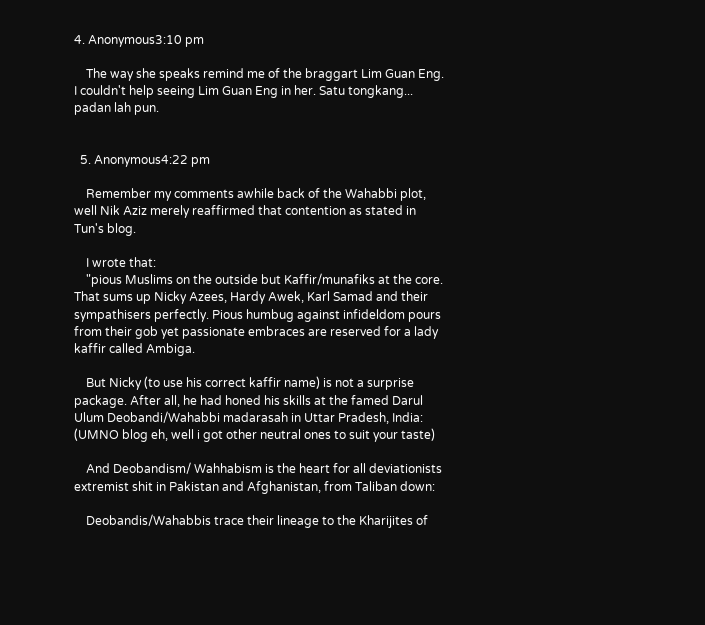4. Anonymous3:10 pm

    The way she speaks remind me of the braggart Lim Guan Eng. I couldn't help seeing Lim Guan Eng in her. Satu tongkang... padan lah pun.


  5. Anonymous4:22 pm

    Remember my comments awhile back of the Wahabbi plot, well Nik Aziz merely reaffirmed that contention as stated in Tun's blog.

    I wrote that:
    "pious Muslims on the outside but Kaffir/munafiks at the core. That sums up Nicky Azees, Hardy Awek, Karl Samad and their sympathisers perfectly. Pious humbug against infideldom pours from their gob yet passionate embraces are reserved for a lady kaffir called Ambiga.

    But Nicky (to use his correct kaffir name) is not a surprise package. After all, he had honed his skills at the famed Darul Ulum Deobandi/Wahabbi madarasah in Uttar Pradesh, India: (UMNO blog eh, well i got other neutral ones to suit your taste)

    And Deobandism/ Wahhabism is the heart for all deviationists extremist shit in Pakistan and Afghanistan, from Taliban down:

    Deobandis/Wahabbis trace their lineage to the Kharijites of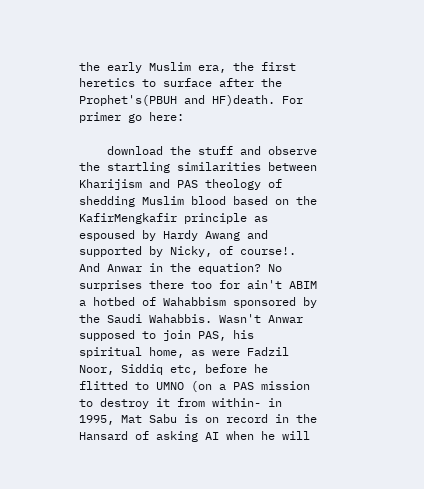the early Muslim era, the first heretics to surface after the Prophet's(PBUH and HF)death. For primer go here:

    download the stuff and observe the startling similarities between Kharijism and PAS theology of shedding Muslim blood based on the KafirMengkafir principle as espoused by Hardy Awang and supported by Nicky, of course!. And Anwar in the equation? No surprises there too for ain't ABIM a hotbed of Wahabbism sponsored by the Saudi Wahabbis. Wasn't Anwar supposed to join PAS, his spiritual home, as were Fadzil Noor, Siddiq etc, before he flitted to UMNO (on a PAS mission to destroy it from within- in 1995, Mat Sabu is on record in the Hansard of asking AI when he will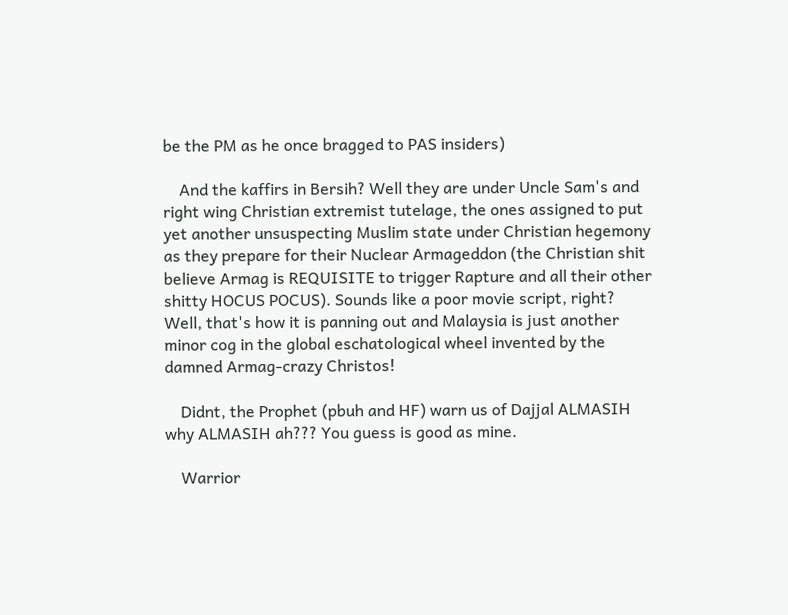be the PM as he once bragged to PAS insiders)

    And the kaffirs in Bersih? Well they are under Uncle Sam's and right wing Christian extremist tutelage, the ones assigned to put yet another unsuspecting Muslim state under Christian hegemony as they prepare for their Nuclear Armageddon (the Christian shit believe Armag is REQUISITE to trigger Rapture and all their other shitty HOCUS POCUS). Sounds like a poor movie script, right? Well, that's how it is panning out and Malaysia is just another minor cog in the global eschatological wheel invented by the damned Armag-crazy Christos!

    Didnt, the Prophet (pbuh and HF) warn us of Dajjal ALMASIH why ALMASIH ah??? You guess is good as mine.

    Warrior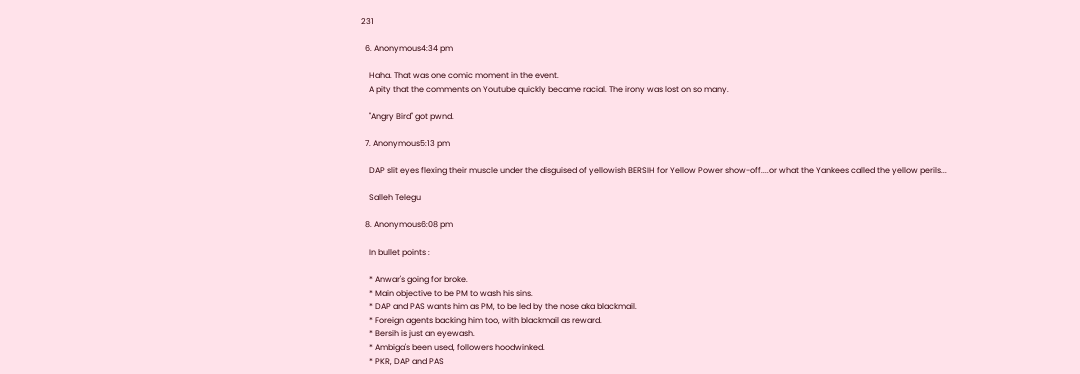231

  6. Anonymous4:34 pm

    Haha. That was one comic moment in the event.
    A pity that the comments on Youtube quickly became racial. The irony was lost on so many.

    "Angry Bird" got pwnd.

  7. Anonymous5:13 pm

    DAP slit eyes flexing their muscle under the disguised of yellowish BERSIH for Yellow Power show-off....or what the Yankees called the yellow perils...

    Salleh Telegu

  8. Anonymous6:08 pm

    In bullet points :

    * Anwar's going for broke.
    * Main objective to be PM to wash his sins.
    * DAP and PAS wants him as PM, to be led by the nose aka blackmail.
    * Foreign agents backing him too, with blackmail as reward.
    * Bersih is just an eyewash.
    * Ambiga's been used, followers hoodwinked.
    * PKR, DAP and PAS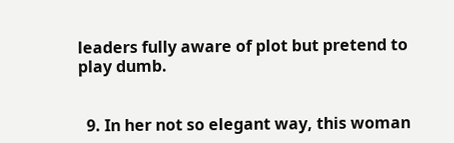leaders fully aware of plot but pretend to play dumb.


  9. In her not so elegant way, this woman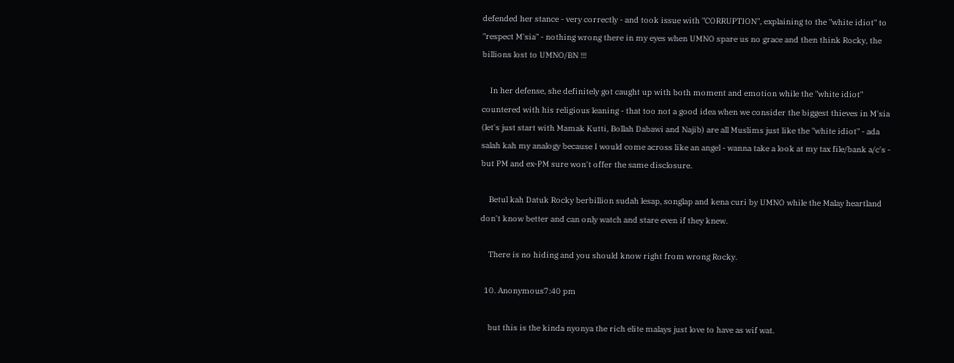defended her stance - very correctly - and took issue with "CORRUPTION", explaining to the "white idiot" to "respect M'sia" - nothing wrong there in my eyes when UMNO spare us no grace and then think Rocky, the billions lost to UMNO/BN !!!

    In her defense, she definitely got caught up with both moment and emotion while the "white idiot" countered with his religious leaning - that too not a good idea when we consider the biggest thieves in M'sia (let's just start with Mamak Kutti, Bollah Dabawi and Najib) are all Muslims just like the "white idiot" - ada salah kah my analogy because I would come across like an angel - wanna take a look at my tax file/bank a/c's - but PM and ex-PM sure won't offer the same disclosure.

    Betul kah Datuk Rocky berbillion sudah lesap, songlap and kena curi by UMNO while the Malay heartland don't know better and can only watch and stare even if they knew.

    There is no hiding and you should know right from wrong Rocky.

  10. Anonymous7:40 pm

    but this is the kinda nyonya the rich elite malays just love to have as wif wat.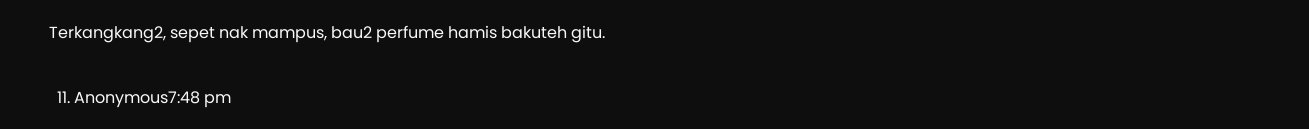Terkangkang2, sepet nak mampus, bau2 perfume hamis bakuteh gitu.

  11. Anonymous7:48 pm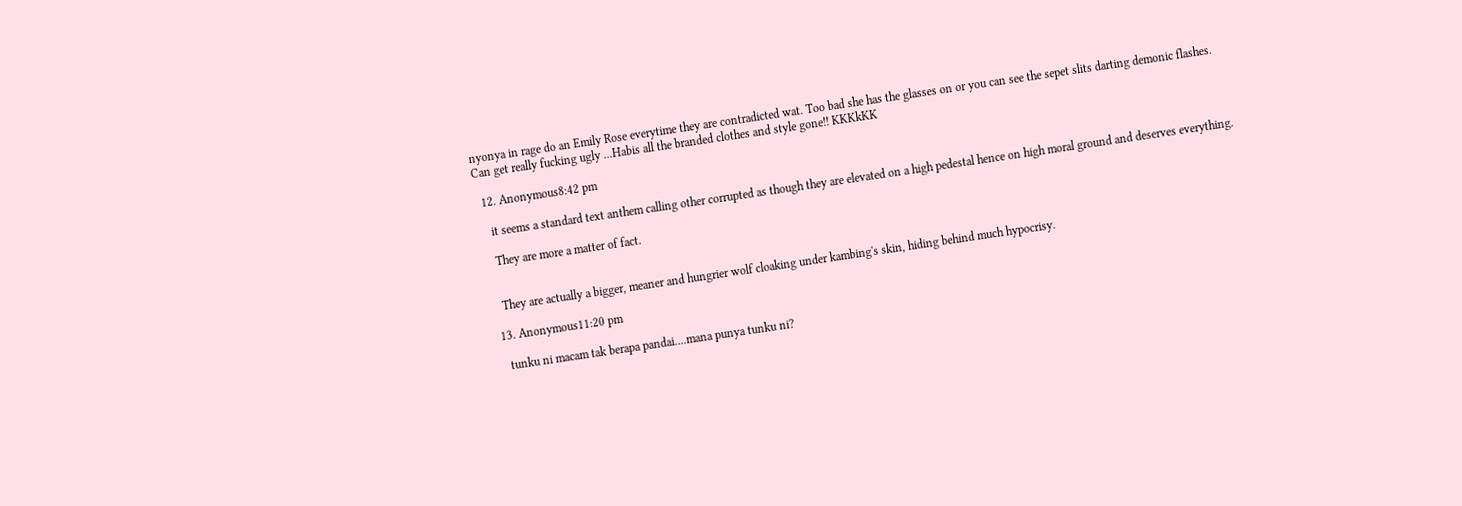nyonya in rage do an Emily Rose everytime they are contradicted wat. Too bad she has the glasses on or you can see the sepet slits darting demonic flashes. Can get really fucking ugly ...Habis all the branded clothes and style gone!! KKKkKK

  12. Anonymous8:42 pm

    it seems a standard text anthem calling other corrupted as though they are elevated on a high pedestal hence on high moral ground and deserves everything.

    They are more a matter of fact.


    They are actually a bigger, meaner and hungrier wolf cloaking under kambing's skin, hiding behind much hypocrisy.

  13. Anonymous11:20 pm

    tunku ni macam tak berapa pandai....mana punya tunku ni?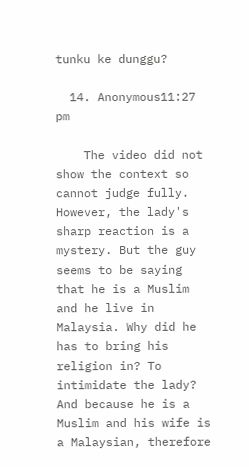tunku ke dunggu?

  14. Anonymous11:27 pm

    The video did not show the context so cannot judge fully. However, the lady's sharp reaction is a mystery. But the guy seems to be saying that he is a Muslim and he live in Malaysia. Why did he has to bring his religion in? To intimidate the lady? And because he is a Muslim and his wife is a Malaysian, therefore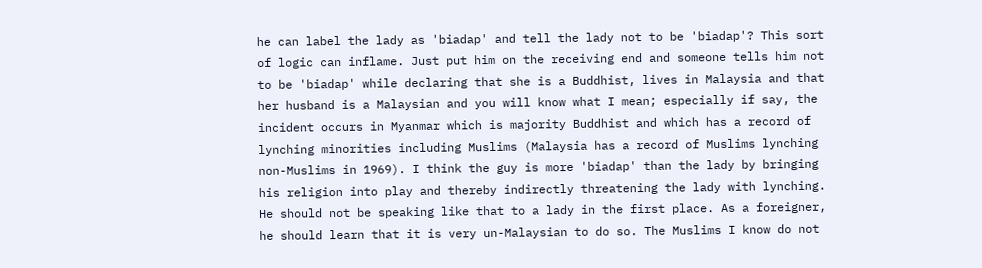he can label the lady as 'biadap' and tell the lady not to be 'biadap'? This sort of logic can inflame. Just put him on the receiving end and someone tells him not to be 'biadap' while declaring that she is a Buddhist, lives in Malaysia and that her husband is a Malaysian and you will know what I mean; especially if say, the incident occurs in Myanmar which is majority Buddhist and which has a record of lynching minorities including Muslims (Malaysia has a record of Muslims lynching non-Muslims in 1969). I think the guy is more 'biadap' than the lady by bringing his religion into play and thereby indirectly threatening the lady with lynching. He should not be speaking like that to a lady in the first place. As a foreigner, he should learn that it is very un-Malaysian to do so. The Muslims I know do not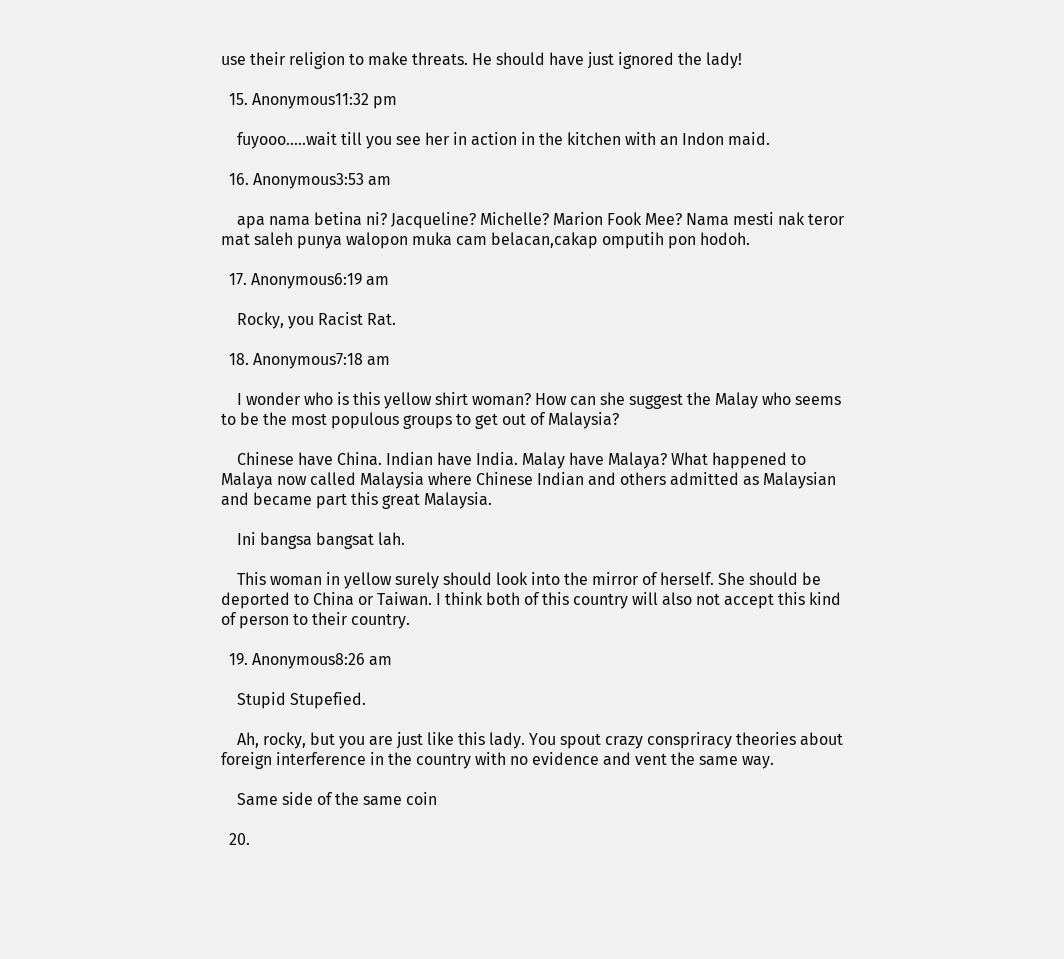use their religion to make threats. He should have just ignored the lady!

  15. Anonymous11:32 pm

    fuyooo.....wait till you see her in action in the kitchen with an Indon maid.

  16. Anonymous3:53 am

    apa nama betina ni? Jacqueline? Michelle? Marion Fook Mee? Nama mesti nak teror mat saleh punya walopon muka cam belacan,cakap omputih pon hodoh.

  17. Anonymous6:19 am

    Rocky, you Racist Rat.

  18. Anonymous7:18 am

    I wonder who is this yellow shirt woman? How can she suggest the Malay who seems to be the most populous groups to get out of Malaysia?

    Chinese have China. Indian have India. Malay have Malaya? What happened to Malaya now called Malaysia where Chinese Indian and others admitted as Malaysian and became part this great Malaysia.

    Ini bangsa bangsat lah.

    This woman in yellow surely should look into the mirror of herself. She should be deported to China or Taiwan. I think both of this country will also not accept this kind of person to their country.

  19. Anonymous8:26 am

    Stupid Stupefied.

    Ah, rocky, but you are just like this lady. You spout crazy conspriracy theories about foreign interference in the country with no evidence and vent the same way.

    Same side of the same coin

  20.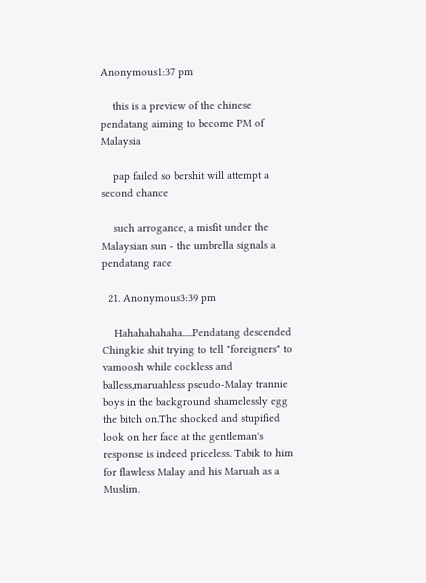Anonymous1:37 pm

    this is a preview of the chinese pendatang aiming to become PM of Malaysia

    pap failed so bershit will attempt a second chance

    such arrogance, a misfit under the Malaysian sun - the umbrella signals a pendatang race

  21. Anonymous3:39 pm

    Hahahahahaha.....Pendatang descended Chingkie shit trying to tell "foreigners" to vamoosh while cockless and balless,maruahless pseudo-Malay trannie boys in the background shamelessly egg the bitch on.The shocked and stupified look on her face at the gentleman's response is indeed priceless. Tabik to him for flawless Malay and his Maruah as a Muslim.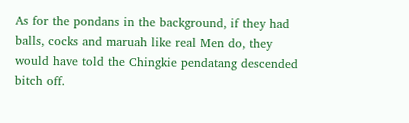As for the pondans in the background, if they had balls, cocks and maruah like real Men do, they would have told the Chingkie pendatang descended bitch off.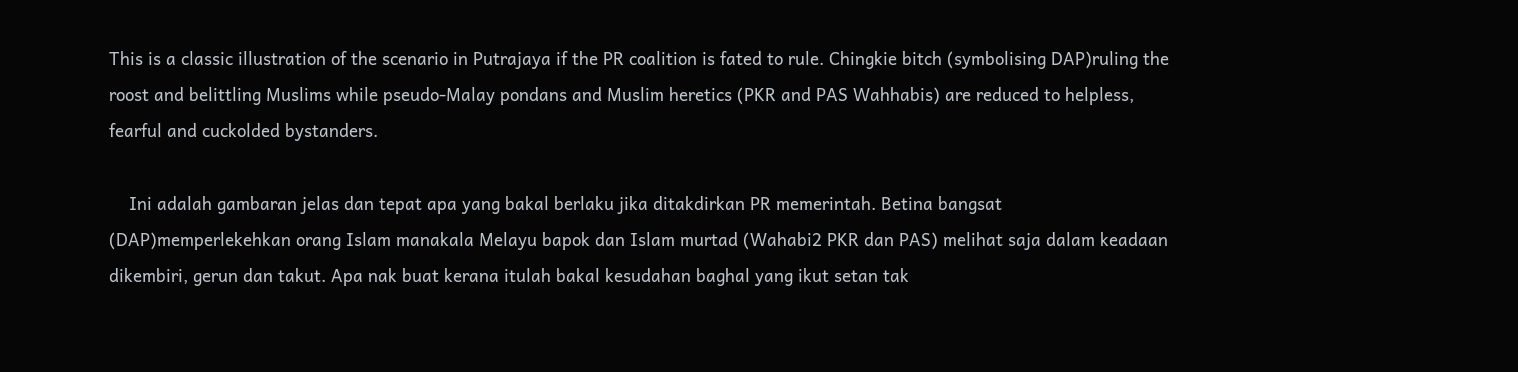This is a classic illustration of the scenario in Putrajaya if the PR coalition is fated to rule. Chingkie bitch (symbolising DAP)ruling the roost and belittling Muslims while pseudo-Malay pondans and Muslim heretics (PKR and PAS Wahhabis) are reduced to helpless, fearful and cuckolded bystanders.

    Ini adalah gambaran jelas dan tepat apa yang bakal berlaku jika ditakdirkan PR memerintah. Betina bangsat (DAP)memperlekehkan orang Islam manakala Melayu bapok dan Islam murtad (Wahabi2 PKR dan PAS) melihat saja dalam keadaan dikembiri, gerun dan takut. Apa nak buat kerana itulah bakal kesudahan baghal yang ikut setan tak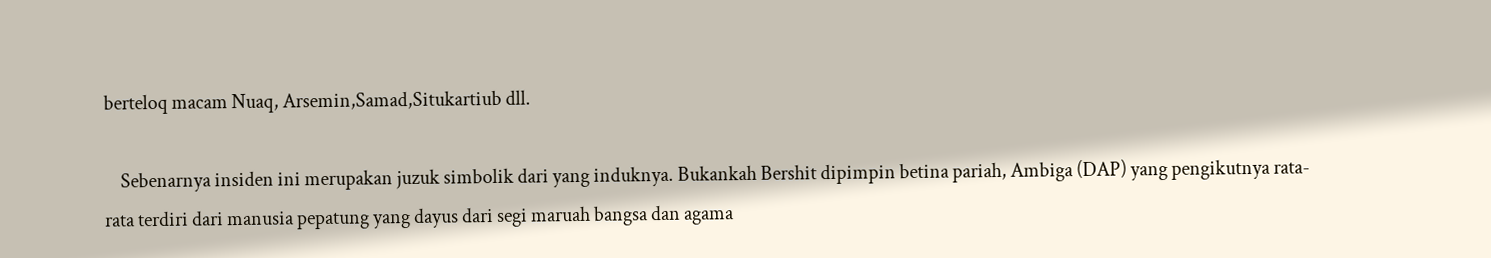berteloq macam Nuaq, Arsemin,Samad,Situkartiub dll.

    Sebenarnya insiden ini merupakan juzuk simbolik dari yang induknya. Bukankah Bershit dipimpin betina pariah, Ambiga (DAP) yang pengikutnya rata-rata terdiri dari manusia pepatung yang dayus dari segi maruah bangsa dan agama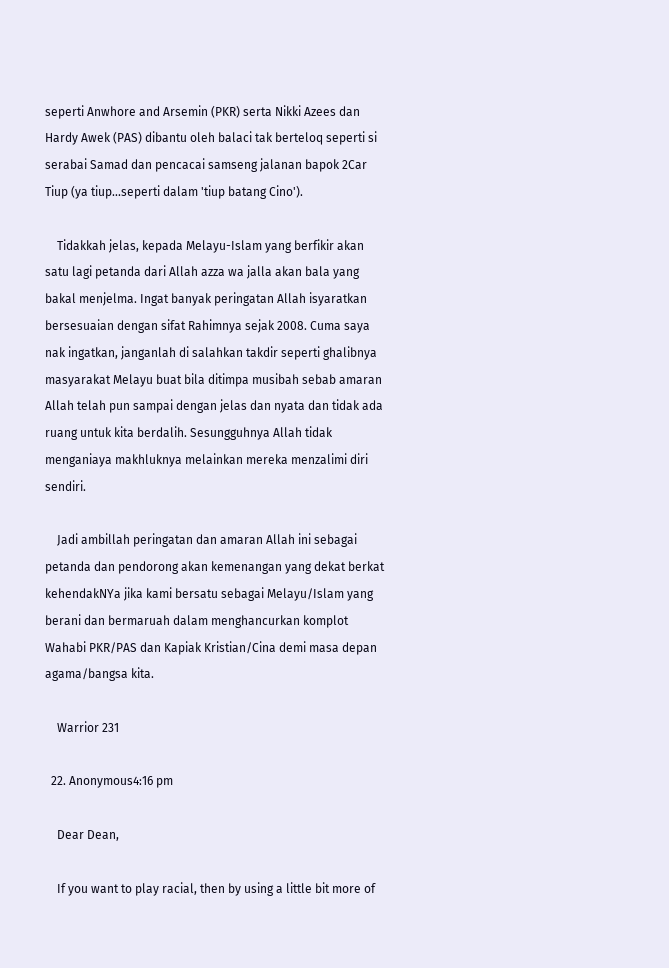seperti Anwhore and Arsemin (PKR) serta Nikki Azees dan Hardy Awek (PAS) dibantu oleh balaci tak berteloq seperti si serabai Samad dan pencacai samseng jalanan bapok 2Car Tiup (ya tiup...seperti dalam 'tiup batang Cino').

    Tidakkah jelas, kepada Melayu-Islam yang berfikir akan satu lagi petanda dari Allah azza wa jalla akan bala yang bakal menjelma. Ingat banyak peringatan Allah isyaratkan bersesuaian dengan sifat Rahimnya sejak 2008. Cuma saya nak ingatkan, janganlah di salahkan takdir seperti ghalibnya masyarakat Melayu buat bila ditimpa musibah sebab amaran Allah telah pun sampai dengan jelas dan nyata dan tidak ada ruang untuk kita berdalih. Sesungguhnya Allah tidak menganiaya makhluknya melainkan mereka menzalimi diri sendiri.

    Jadi ambillah peringatan dan amaran Allah ini sebagai petanda dan pendorong akan kemenangan yang dekat berkat kehendakNYa jika kami bersatu sebagai Melayu/Islam yang berani dan bermaruah dalam menghancurkan komplot Wahabi PKR/PAS dan Kapiak Kristian/Cina demi masa depan agama/bangsa kita.

    Warrior 231

  22. Anonymous4:16 pm

    Dear Dean,

    If you want to play racial, then by using a little bit more of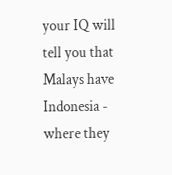your IQ will tell you that Malays have Indonesia - where they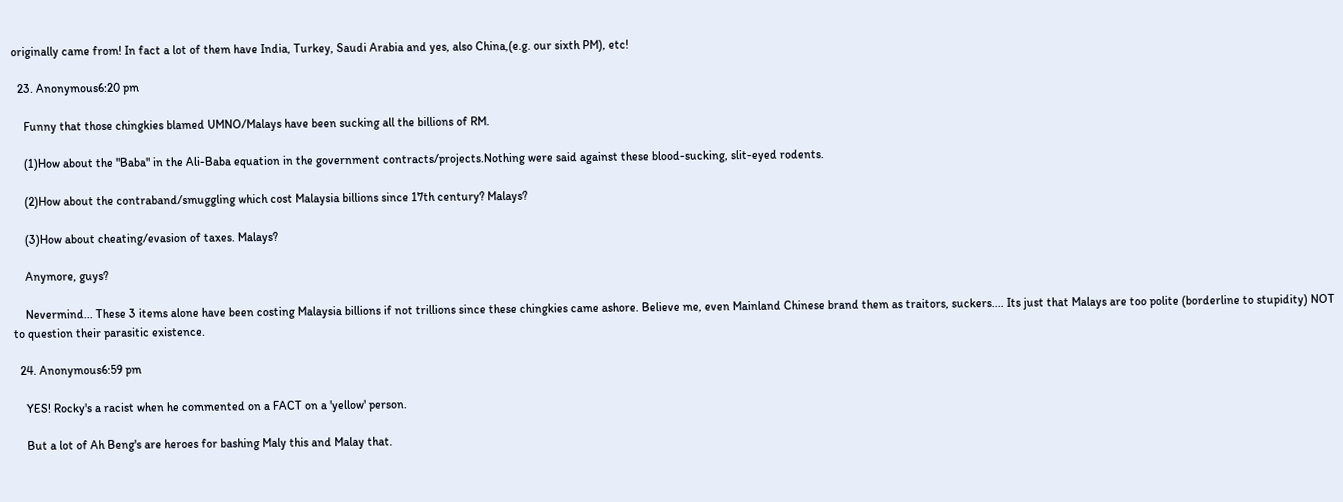originally came from! In fact a lot of them have India, Turkey, Saudi Arabia and yes, also China,(e.g. our sixth PM), etc!

  23. Anonymous6:20 pm

    Funny that those chingkies blamed UMNO/Malays have been sucking all the billions of RM.

    (1)How about the "Baba" in the Ali-Baba equation in the government contracts/projects.Nothing were said against these blood-sucking, slit-eyed rodents.

    (2)How about the contraband/smuggling which cost Malaysia billions since 17th century? Malays?

    (3)How about cheating/evasion of taxes. Malays?

    Anymore, guys?

    Nevermind... These 3 items alone have been costing Malaysia billions if not trillions since these chingkies came ashore. Believe me, even Mainland Chinese brand them as traitors, suckers.... Its just that Malays are too polite (borderline to stupidity) NOT to question their parasitic existence.

  24. Anonymous6:59 pm

    YES! Rocky's a racist when he commented on a FACT on a 'yellow' person.

    But a lot of Ah Beng's are heroes for bashing Maly this and Malay that.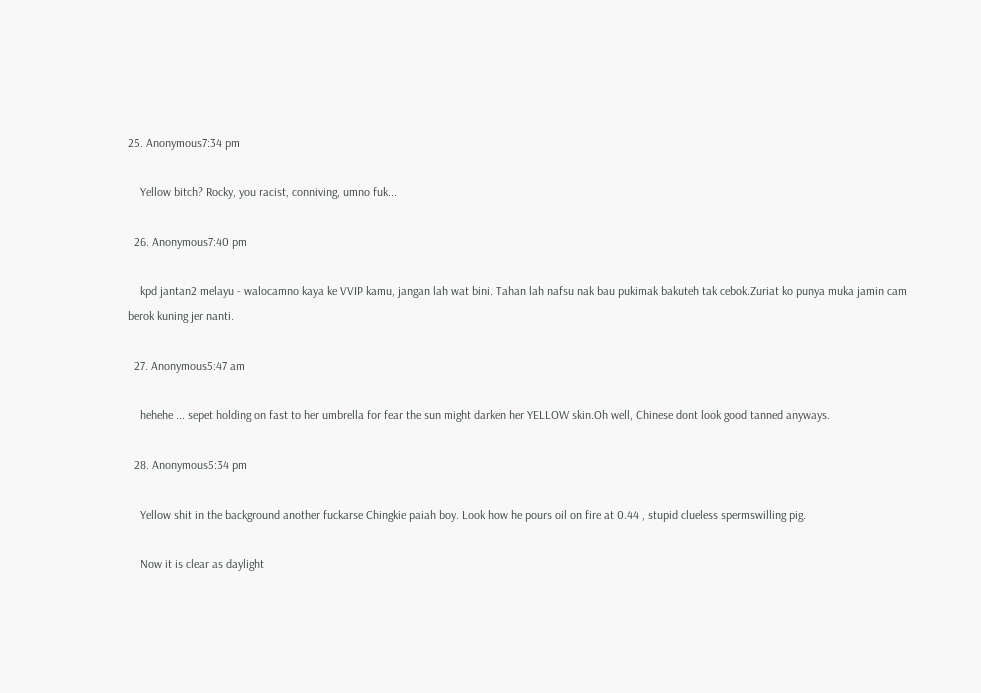25. Anonymous7:34 pm

    Yellow bitch? Rocky, you racist, conniving, umno fuk...

  26. Anonymous7:40 pm

    kpd jantan2 melayu - walocamno kaya ke VVIP kamu, jangan lah wat bini. Tahan lah nafsu nak bau pukimak bakuteh tak cebok.Zuriat ko punya muka jamin cam berok kuning jer nanti.

  27. Anonymous5:47 am

    hehehe ... sepet holding on fast to her umbrella for fear the sun might darken her YELLOW skin.Oh well, Chinese dont look good tanned anyways.

  28. Anonymous5:34 pm

    Yellow shit in the background another fuckarse Chingkie paiah boy. Look how he pours oil on fire at 0.44 , stupid clueless spermswilling pig.

    Now it is clear as daylight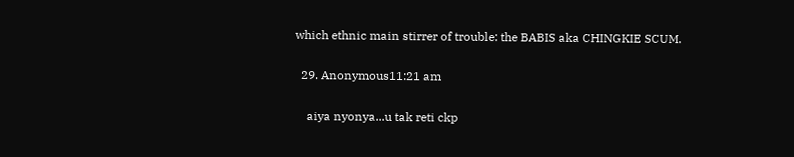which ethnic main stirrer of trouble: the BABIS aka CHINGKIE SCUM.

  29. Anonymous11:21 am

    aiya nyonya...u tak reti ckp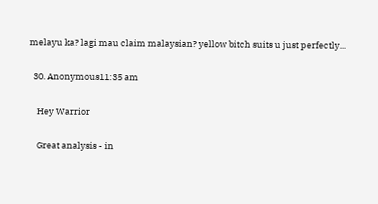melayu ka? lagi mau claim malaysian? yellow bitch suits u just perfectly...

  30. Anonymous11:35 am

    Hey Warrior

    Great analysis - in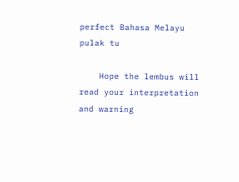perfect Bahasa Melayu pulak tu

    Hope the lembus will read your interpretation and warning